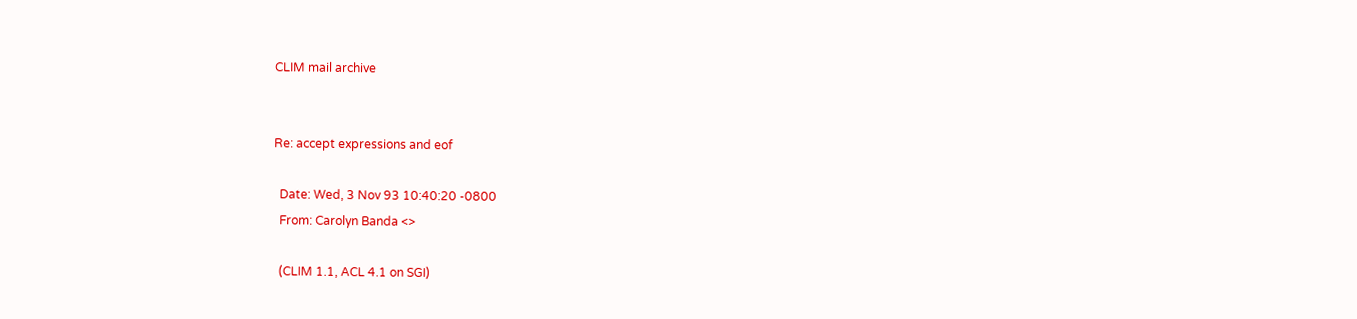CLIM mail archive


Re: accept expressions and eof

  Date: Wed, 3 Nov 93 10:40:20 -0800
  From: Carolyn Banda <>

  (CLIM 1.1, ACL 4.1 on SGI)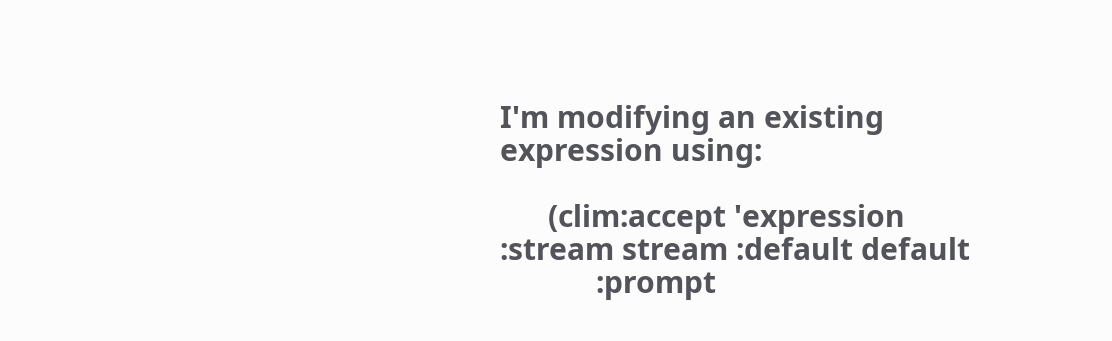I'm modifying an existing expression using:

      (clim:accept 'expression :stream stream :default default
            :prompt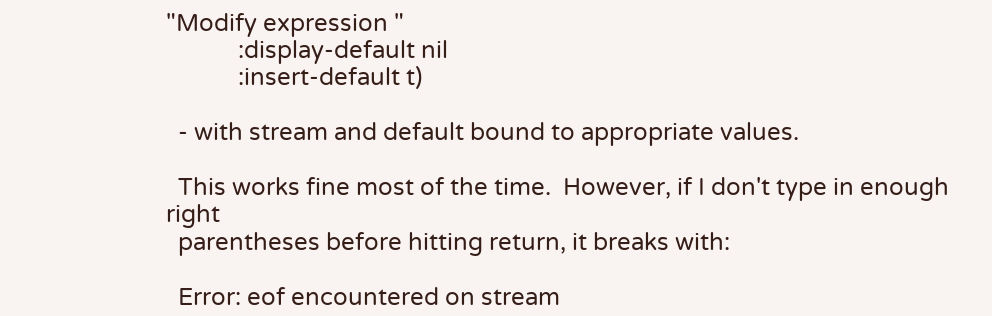"Modify expression "
            :display-default nil
            :insert-default t)

  - with stream and default bound to appropriate values.

  This works fine most of the time.  However, if I don't type in enough right
  parentheses before hitting return, it breaks with:

  Error: eof encountered on stream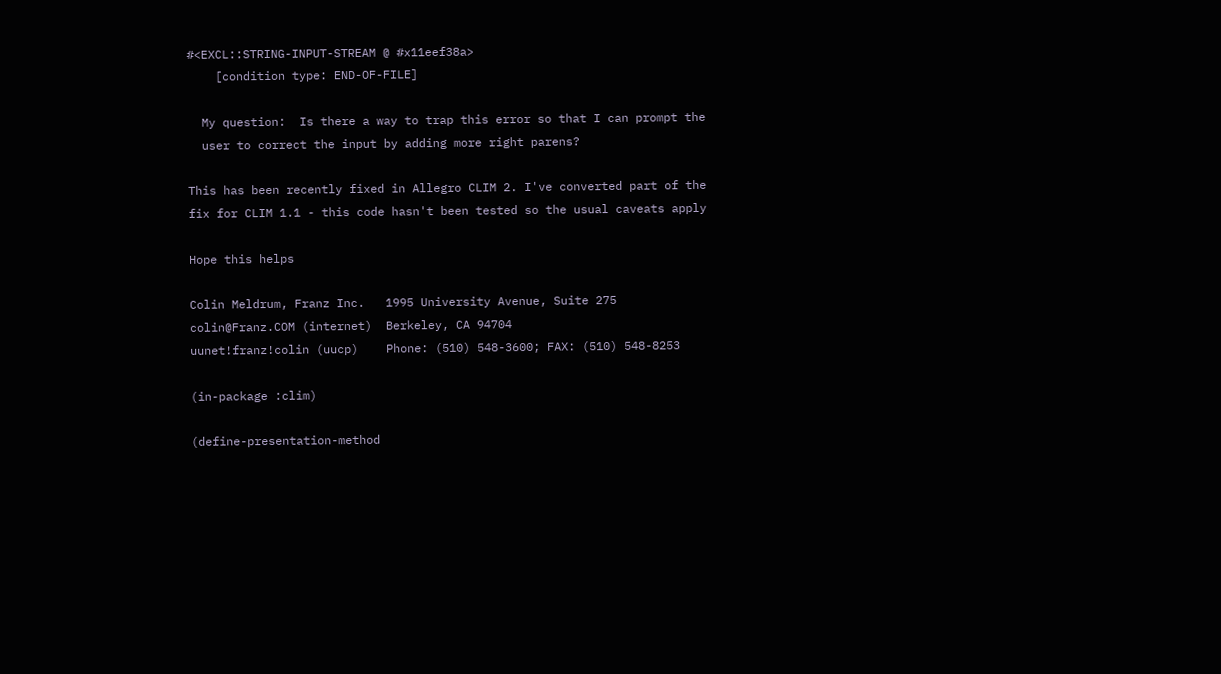#<EXCL::STRING-INPUT-STREAM @ #x11eef38a>
    [condition type: END-OF-FILE]

  My question:  Is there a way to trap this error so that I can prompt the
  user to correct the input by adding more right parens?

This has been recently fixed in Allegro CLIM 2. I've converted part of the
fix for CLIM 1.1 - this code hasn't been tested so the usual caveats apply

Hope this helps

Colin Meldrum, Franz Inc.   1995 University Avenue, Suite 275
colin@Franz.COM (internet)  Berkeley, CA 94704
uunet!franz!colin (uucp)    Phone: (510) 548-3600; FAX: (510) 548-8253

(in-package :clim)

(define-presentation-method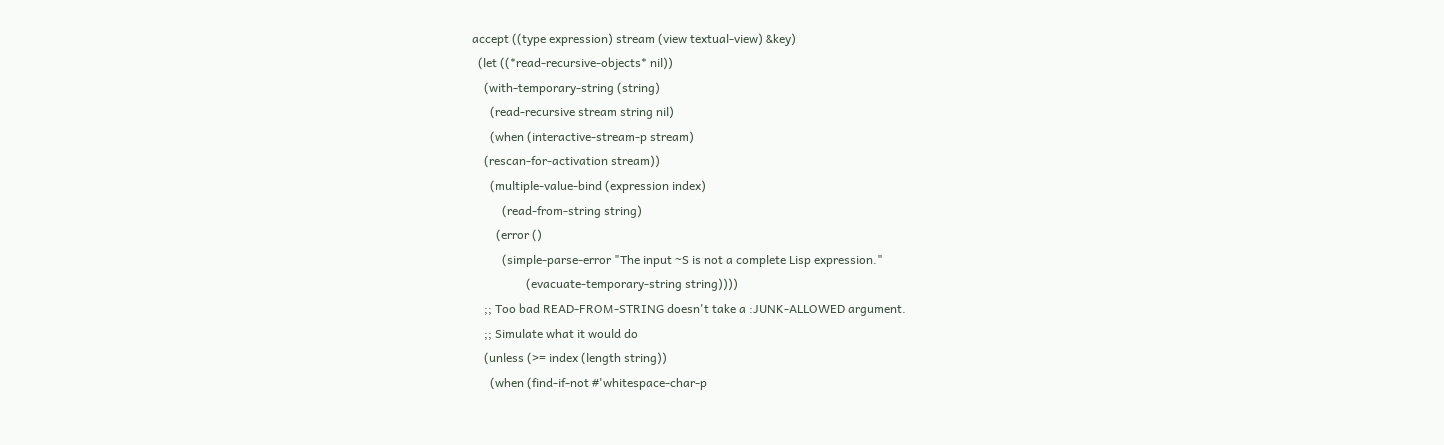accept ((type expression) stream (view textual-view) &key)
  (let ((*read-recursive-objects* nil))
    (with-temporary-string (string)
      (read-recursive stream string nil)
      (when (interactive-stream-p stream)
    (rescan-for-activation stream))
      (multiple-value-bind (expression index)
          (read-from-string string)
        (error ()
          (simple-parse-error "The input ~S is not a complete Lisp expression."
                  (evacuate-temporary-string string))))
    ;; Too bad READ-FROM-STRING doesn't take a :JUNK-ALLOWED argument.
    ;; Simulate what it would do
    (unless (>= index (length string))
      (when (find-if-not #'whitespace-char-p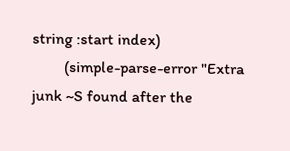string :start index)
        (simple-parse-error "Extra junk ~S found after the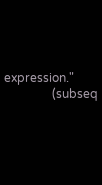expression."
                (subseq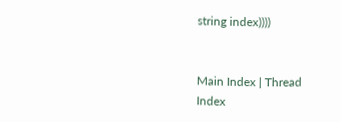string index))))


Main Index | Thread Index